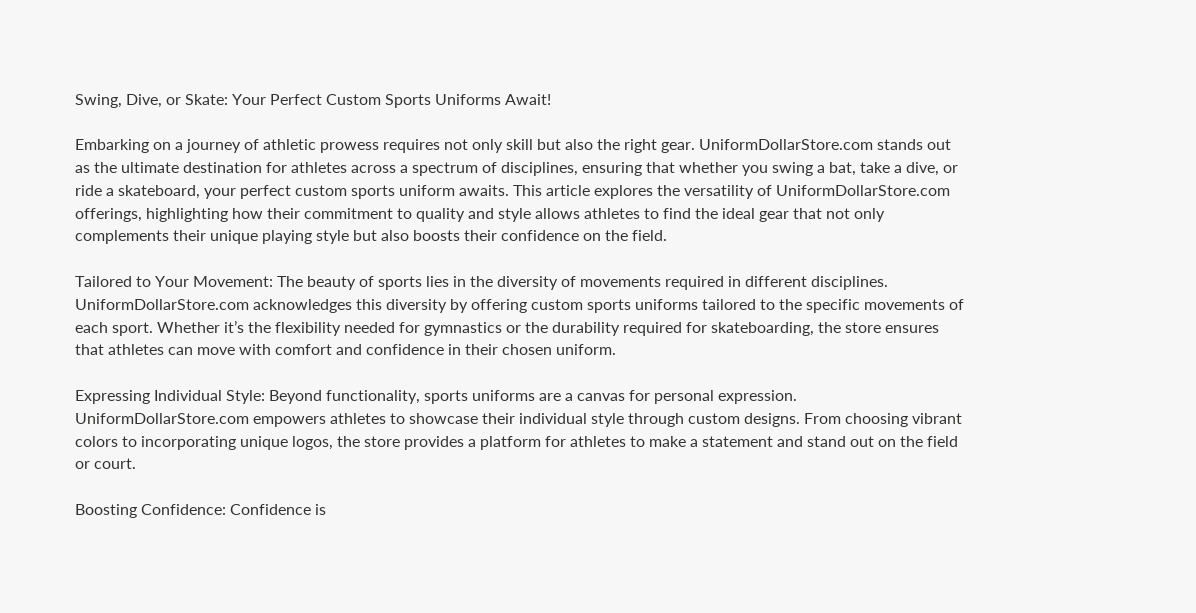Swing, Dive, or Skate: Your Perfect Custom Sports Uniforms Await!

Embarking on a journey of athletic prowess requires not only skill but also the right gear. UniformDollarStore.com stands out as the ultimate destination for athletes across a spectrum of disciplines, ensuring that whether you swing a bat, take a dive, or ride a skateboard, your perfect custom sports uniform awaits. This article explores the versatility of UniformDollarStore.com offerings, highlighting how their commitment to quality and style allows athletes to find the ideal gear that not only complements their unique playing style but also boosts their confidence on the field.

Tailored to Your Movement: The beauty of sports lies in the diversity of movements required in different disciplines. UniformDollarStore.com acknowledges this diversity by offering custom sports uniforms tailored to the specific movements of each sport. Whether it’s the flexibility needed for gymnastics or the durability required for skateboarding, the store ensures that athletes can move with comfort and confidence in their chosen uniform.

Expressing Individual Style: Beyond functionality, sports uniforms are a canvas for personal expression. UniformDollarStore.com empowers athletes to showcase their individual style through custom designs. From choosing vibrant colors to incorporating unique logos, the store provides a platform for athletes to make a statement and stand out on the field or court.

Boosting Confidence: Confidence is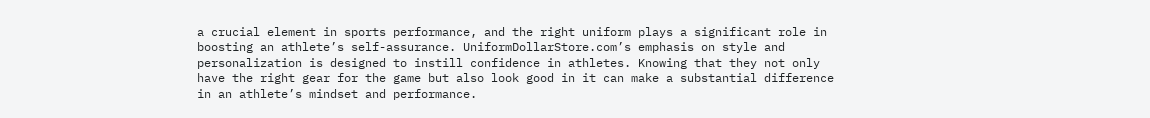a crucial element in sports performance, and the right uniform plays a significant role in boosting an athlete’s self-assurance. UniformDollarStore.com’s emphasis on style and personalization is designed to instill confidence in athletes. Knowing that they not only have the right gear for the game but also look good in it can make a substantial difference in an athlete’s mindset and performance.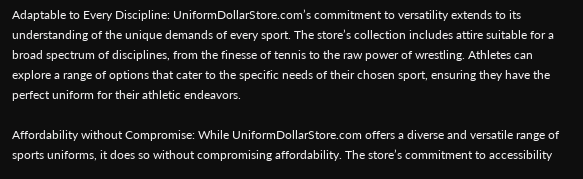Adaptable to Every Discipline: UniformDollarStore.com’s commitment to versatility extends to its understanding of the unique demands of every sport. The store’s collection includes attire suitable for a broad spectrum of disciplines, from the finesse of tennis to the raw power of wrestling. Athletes can explore a range of options that cater to the specific needs of their chosen sport, ensuring they have the perfect uniform for their athletic endeavors.

Affordability without Compromise: While UniformDollarStore.com offers a diverse and versatile range of sports uniforms, it does so without compromising affordability. The store’s commitment to accessibility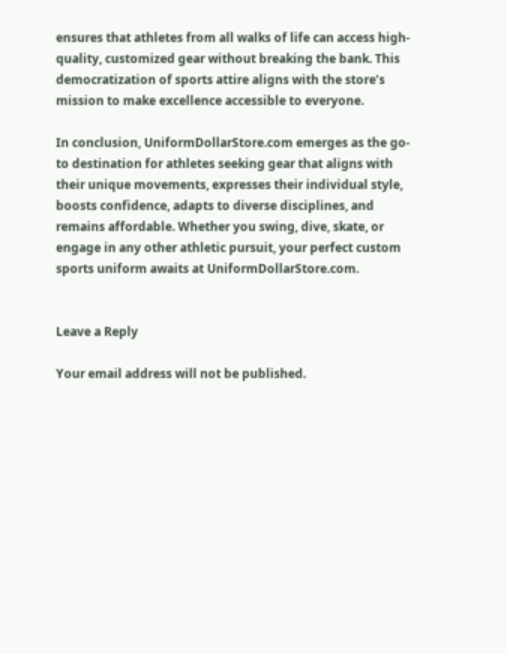ensures that athletes from all walks of life can access high-quality, customized gear without breaking the bank. This democratization of sports attire aligns with the store’s mission to make excellence accessible to everyone.

In conclusion, UniformDollarStore.com emerges as the go-to destination for athletes seeking gear that aligns with their unique movements, expresses their individual style, boosts confidence, adapts to diverse disciplines, and remains affordable. Whether you swing, dive, skate, or engage in any other athletic pursuit, your perfect custom sports uniform awaits at UniformDollarStore.com.


Leave a Reply

Your email address will not be published.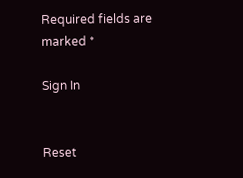Required fields are marked *

Sign In


Reset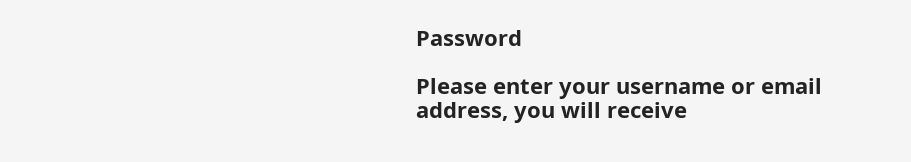Password

Please enter your username or email address, you will receive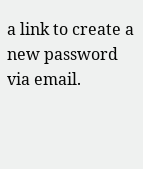a link to create a new password via email.